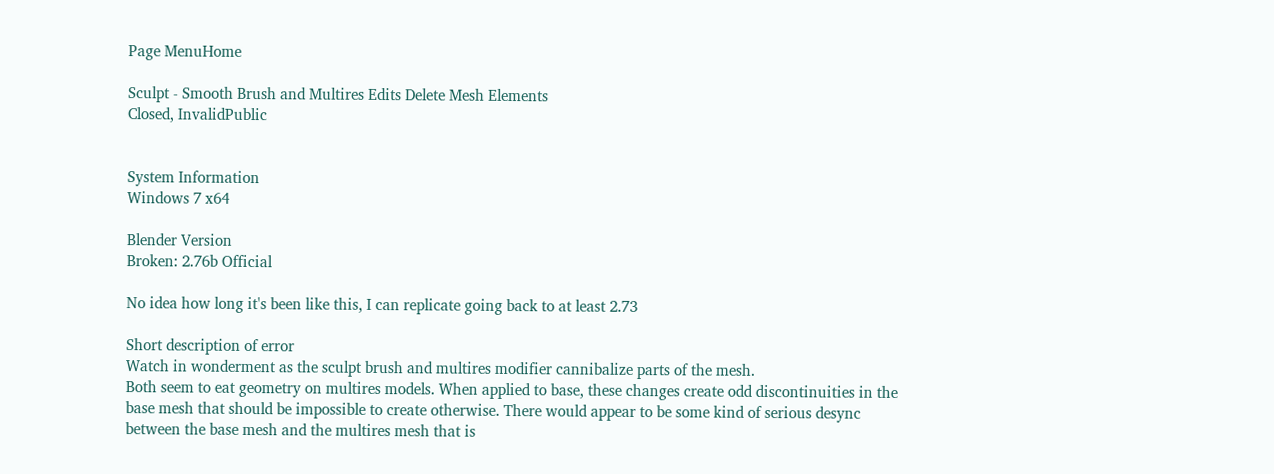Page MenuHome

Sculpt - Smooth Brush and Multires Edits Delete Mesh Elements
Closed, InvalidPublic


System Information
Windows 7 x64

Blender Version
Broken: 2.76b Official

No idea how long it's been like this, I can replicate going back to at least 2.73

Short description of error
Watch in wonderment as the sculpt brush and multires modifier cannibalize parts of the mesh.
Both seem to eat geometry on multires models. When applied to base, these changes create odd discontinuities in the base mesh that should be impossible to create otherwise. There would appear to be some kind of serious desync between the base mesh and the multires mesh that is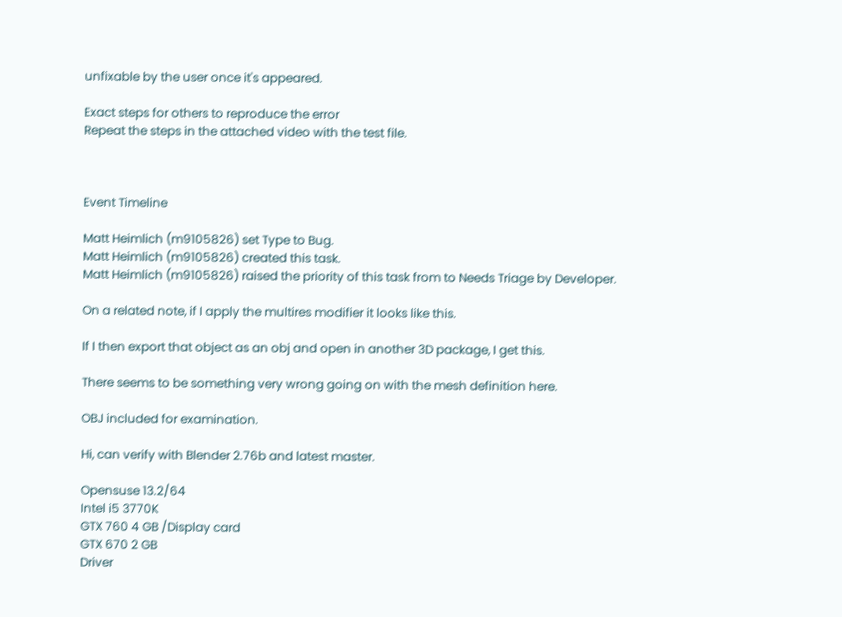unfixable by the user once it's appeared.

Exact steps for others to reproduce the error
Repeat the steps in the attached video with the test file.



Event Timeline

Matt Heimlich (m9105826) set Type to Bug.
Matt Heimlich (m9105826) created this task.
Matt Heimlich (m9105826) raised the priority of this task from to Needs Triage by Developer.

On a related note, if I apply the multires modifier it looks like this.

If I then export that object as an obj and open in another 3D package, I get this.

There seems to be something very wrong going on with the mesh definition here.

OBJ included for examination.

Hi, can verify with Blender 2.76b and latest master.

Opensuse 13.2/64
Intel i5 3770K
GTX 760 4 GB /Display card
GTX 670 2 GB
Driver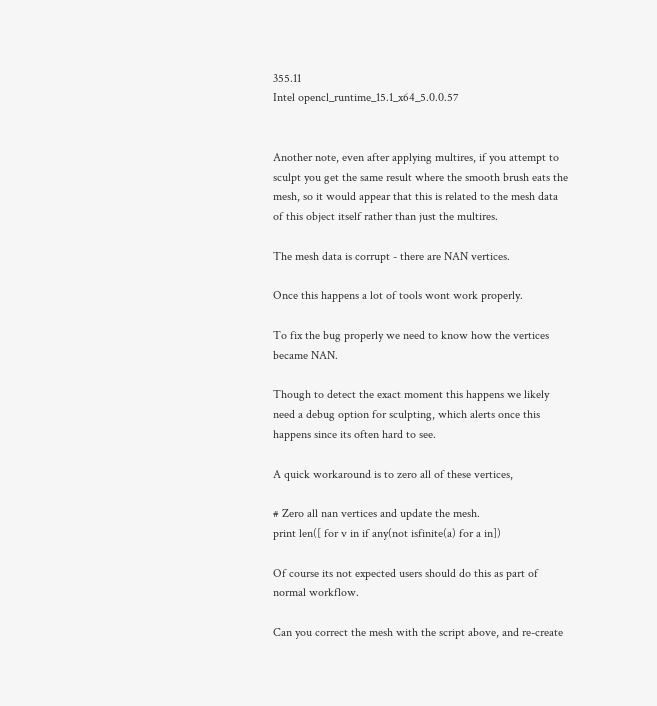355.11
Intel opencl_runtime_15.1_x64_5.0.0.57


Another note, even after applying multires, if you attempt to sculpt you get the same result where the smooth brush eats the mesh, so it would appear that this is related to the mesh data of this object itself rather than just the multires.

The mesh data is corrupt - there are NAN vertices.

Once this happens a lot of tools wont work properly.

To fix the bug properly we need to know how the vertices became NAN.

Though to detect the exact moment this happens we likely need a debug option for sculpting, which alerts once this happens since its often hard to see.

A quick workaround is to zero all of these vertices,

# Zero all nan vertices and update the mesh.
print len([ for v in if any(not isfinite(a) for a in])

Of course its not expected users should do this as part of normal workflow.

Can you correct the mesh with the script above, and re-create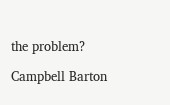the problem?

Campbell Barton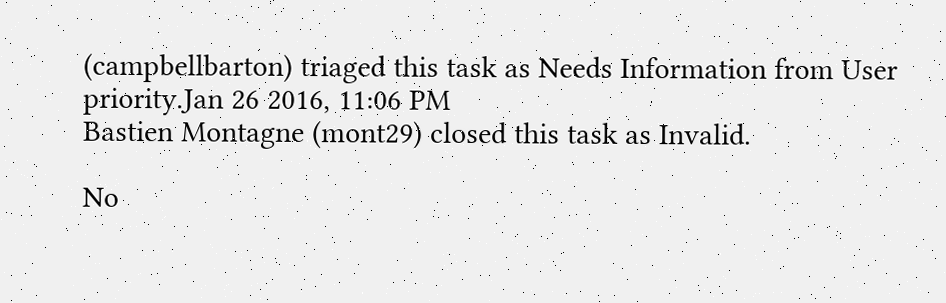(campbellbarton) triaged this task as Needs Information from User priority.Jan 26 2016, 11:06 PM
Bastien Montagne (mont29) closed this task as Invalid.

No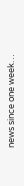news since one week…